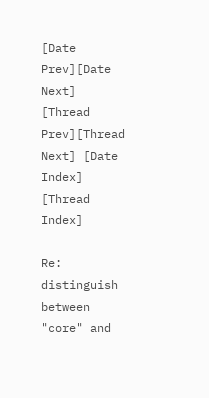[Date Prev][Date Next] [Thread Prev][Thread Next] [Date Index] [Thread Index]

Re: distinguish between "core" and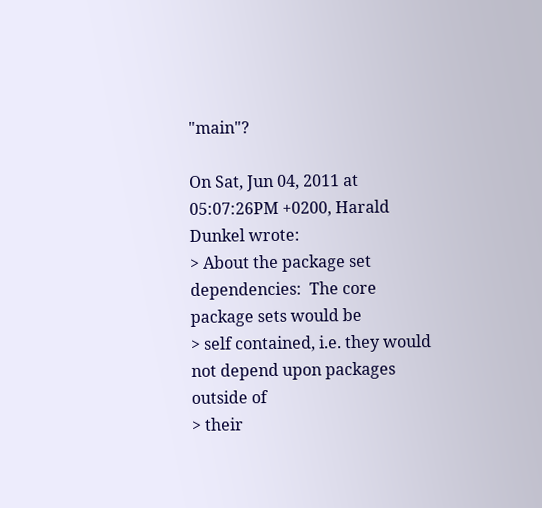"main"?

On Sat, Jun 04, 2011 at 05:07:26PM +0200, Harald Dunkel wrote:
> About the package set dependencies:  The core package sets would be
> self contained, i.e. they would not depend upon packages outside of
> their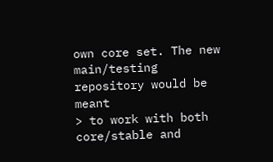own core set. The new main/testing repository would be meant
> to work with both core/stable and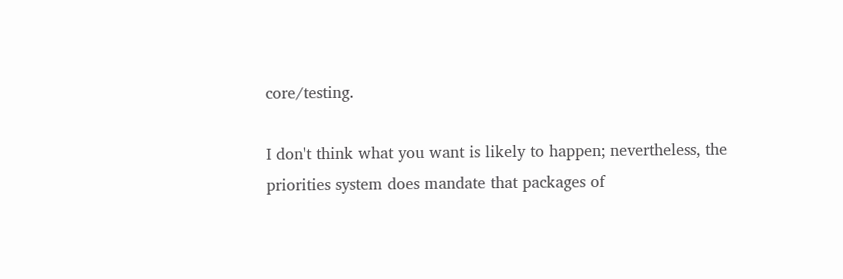core/testing.

I don't think what you want is likely to happen; nevertheless, the
priorities system does mandate that packages of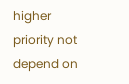higher priority not
depend on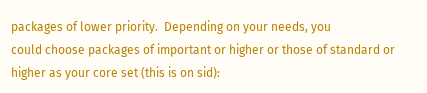packages of lower priority.  Depending on your needs, you
could choose packages of important or higher or those of standard or
higher as your core set (this is on sid):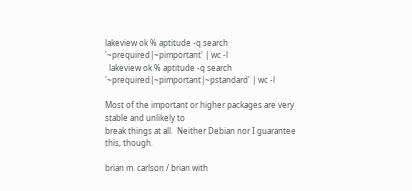lakeview ok % aptitude -q search '~prequired|~pimportant' | wc -l
  lakeview ok % aptitude -q search '~prequired|~pimportant|~pstandard' | wc -l

Most of the important or higher packages are very stable and unlikely to
break things at all.  Neither Debian nor I guarantee this, though.

brian m. carlson / brian with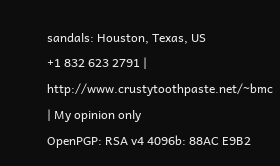sandals: Houston, Texas, US
+1 832 623 2791 | http://www.crustytoothpaste.net/~bmc | My opinion only
OpenPGP: RSA v4 4096b: 88AC E9B2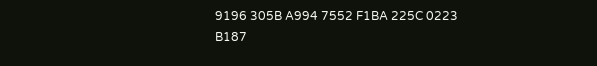9196 305B A994 7552 F1BA 225C 0223 B187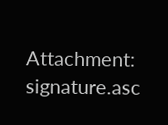Attachment: signature.asc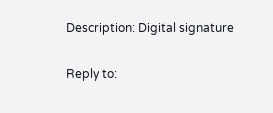Description: Digital signature

Reply to: